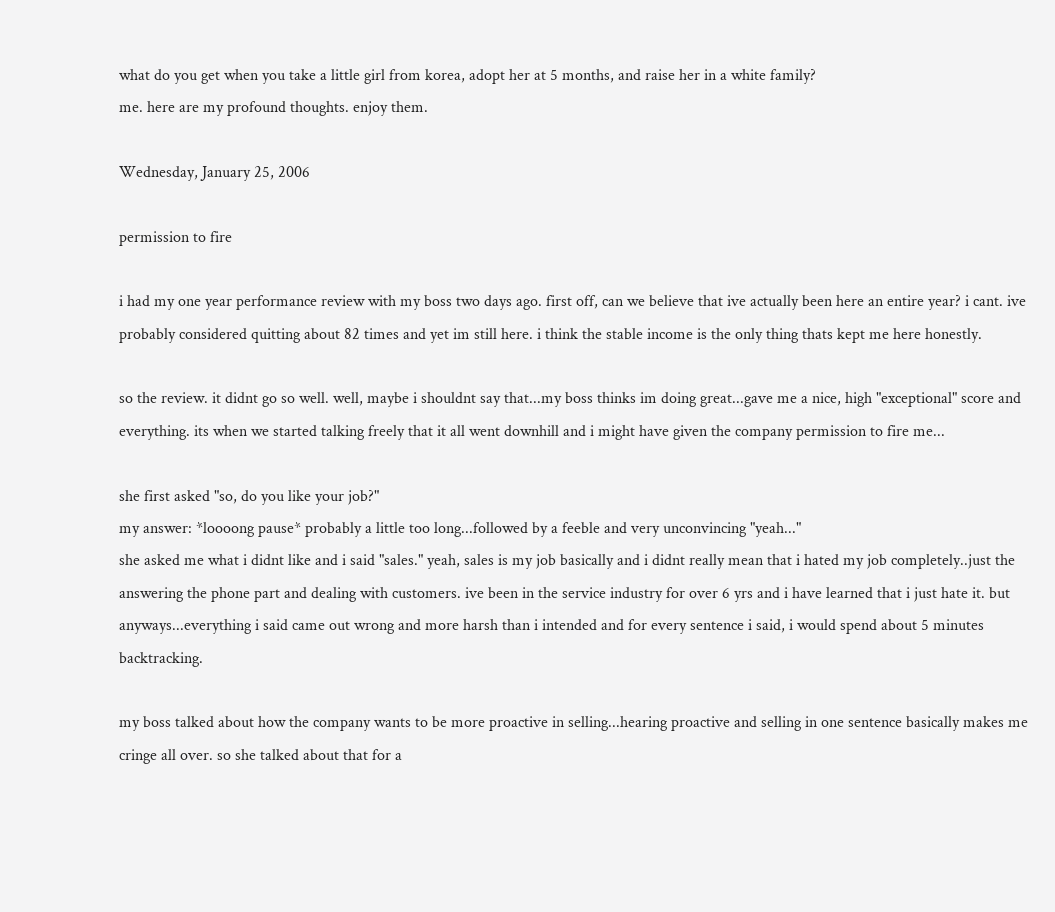what do you get when you take a little girl from korea, adopt her at 5 months, and raise her in a white family?
me. here are my profound thoughts. enjoy them.

Wednesday, January 25, 2006

permission to fire

i had my one year performance review with my boss two days ago. first off, can we believe that ive actually been here an entire year? i cant. ive probably considered quitting about 82 times and yet im still here. i think the stable income is the only thing thats kept me here honestly.

so the review. it didnt go so well. well, maybe i shouldnt say that...my boss thinks im doing great...gave me a nice, high "exceptional" score and everything. its when we started talking freely that it all went downhill and i might have given the company permission to fire me...

she first asked "so, do you like your job?"
my answer: *loooong pause* probably a little too long...followed by a feeble and very unconvincing "yeah..."
she asked me what i didnt like and i said "sales." yeah, sales is my job basically and i didnt really mean that i hated my job completely..just the answering the phone part and dealing with customers. ive been in the service industry for over 6 yrs and i have learned that i just hate it. but anyways...everything i said came out wrong and more harsh than i intended and for every sentence i said, i would spend about 5 minutes backtracking.

my boss talked about how the company wants to be more proactive in selling...hearing proactive and selling in one sentence basically makes me cringe all over. so she talked about that for a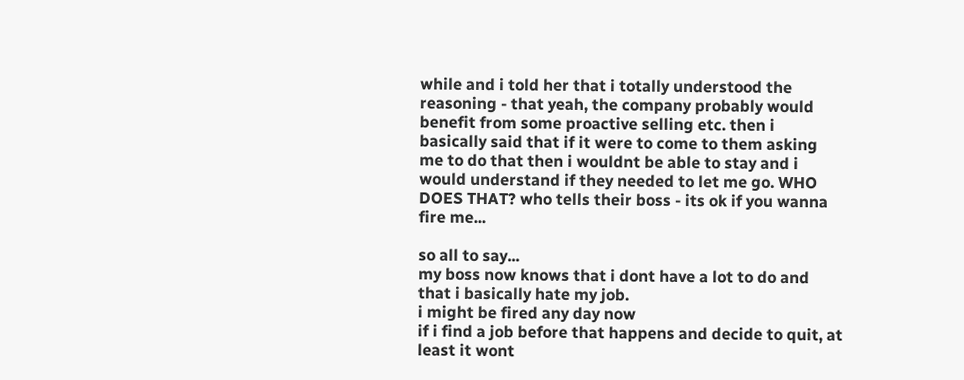while and i told her that i totally understood the reasoning - that yeah, the company probably would benefit from some proactive selling etc. then i basically said that if it were to come to them asking me to do that then i wouldnt be able to stay and i would understand if they needed to let me go. WHO DOES THAT? who tells their boss - its ok if you wanna fire me...

so all to say...
my boss now knows that i dont have a lot to do and that i basically hate my job.
i might be fired any day now
if i find a job before that happens and decide to quit, at least it wont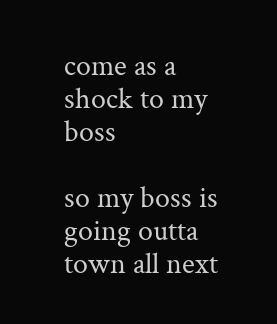come as a shock to my boss

so my boss is going outta town all next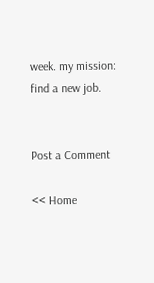week. my mission: find a new job.


Post a Comment

<< Home